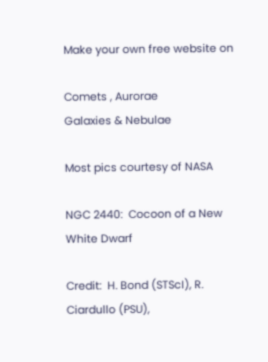Make your own free website on

Comets , Aurorae
Galaxies & Nebulae

Most pics courtesy of NASA

NGC 2440:  Cocoon of a New White Dwarf

Credit:  H. Bond (STScI), R. Ciardullo (PSU),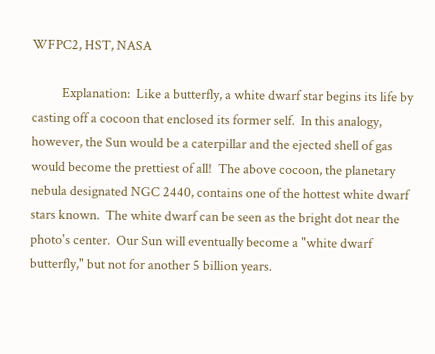WFPC2, HST, NASA

          Explanation:  Like a butterfly, a white dwarf star begins its life by casting off a cocoon that enclosed its former self.  In this analogy, however, the Sun would be a caterpillar and the ejected shell of gas would become the prettiest of all!  The above cocoon, the planetary nebula designated NGC 2440, contains one of the hottest white dwarf stars known.  The white dwarf can be seen as the bright dot near the photo's center.  Our Sun will eventually become a "white dwarf butterfly," but not for another 5 billion years.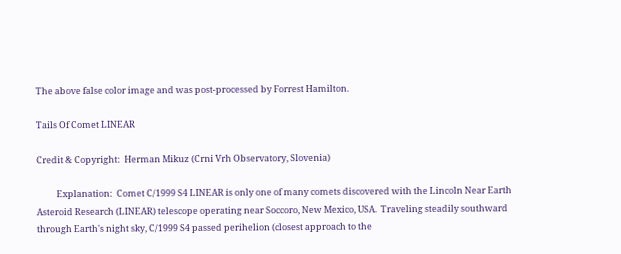The above false color image and was post-processed by Forrest Hamilton.

Tails Of Comet LINEAR

Credit & Copyright:  Herman Mikuz (Crni Vrh Observatory, Slovenia)

          Explanation:  Comet C/1999 S4 LINEAR is only one of many comets discovered with the Lincoln Near Earth Asteroid Research (LINEAR) telescope operating near Soccoro, New Mexico, USA.  Traveling steadily southward through Earth's night sky, C/1999 S4 passed perihelion (closest approach to the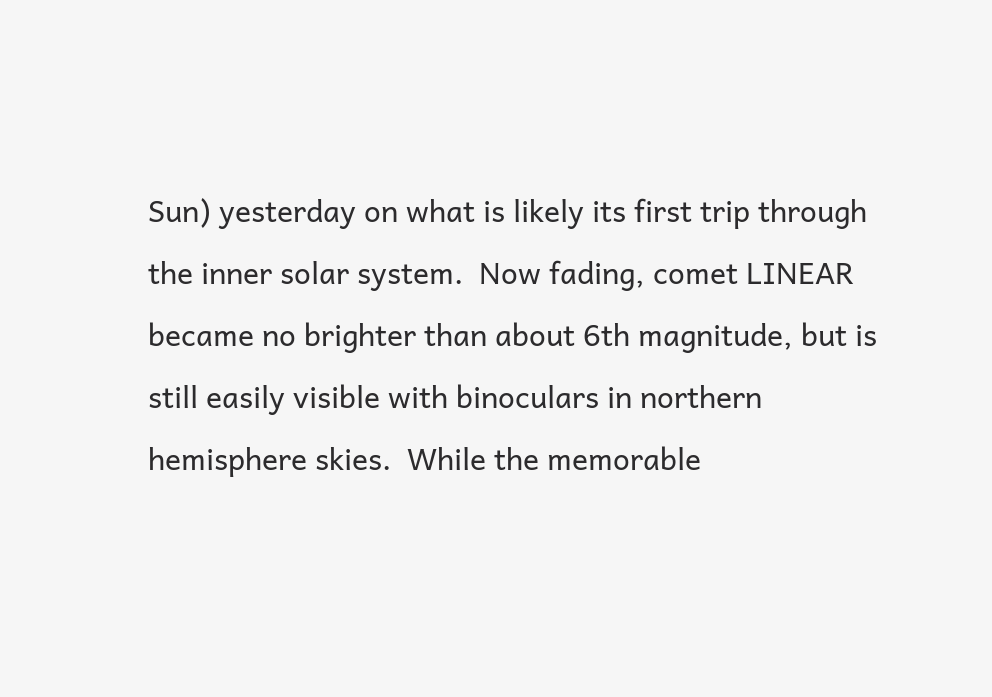Sun) yesterday on what is likely its first trip through the inner solar system.  Now fading, comet LINEAR became no brighter than about 6th magnitude, but is still easily visible with binoculars in northern hemisphere skies.  While the memorable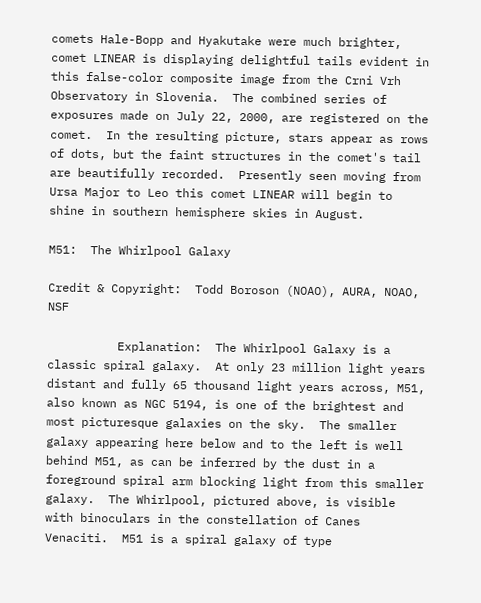comets Hale-Bopp and Hyakutake were much brighter, comet LINEAR is displaying delightful tails evident in this false-color composite image from the Crni Vrh Observatory in Slovenia.  The combined series of exposures made on July 22, 2000, are registered on the comet.  In the resulting picture, stars appear as rows of dots, but the faint structures in the comet's tail are beautifully recorded.  Presently seen moving from Ursa Major to Leo this comet LINEAR will begin to shine in southern hemisphere skies in August.

M51:  The Whirlpool Galaxy

Credit & Copyright:  Todd Boroson (NOAO), AURA, NOAO, NSF

          Explanation:  The Whirlpool Galaxy is a classic spiral galaxy.  At only 23 million light years distant and fully 65 thousand light years across, M51, also known as NGC 5194, is one of the brightest and most picturesque galaxies on the sky.  The smaller galaxy appearing here below and to the left is well behind M51, as can be inferred by the dust in a foreground spiral arm blocking light from this smaller galaxy.  The Whirlpool, pictured above, is visible with binoculars in the constellation of Canes Venaciti.  M51 is a spiral galaxy of type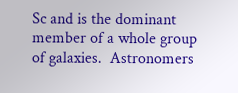Sc and is the dominant member of a whole group of galaxies.  Astronomers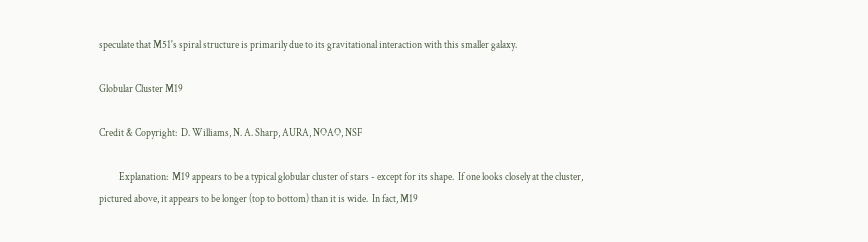speculate that M51's spiral structure is primarily due to its gravitational interaction with this smaller galaxy.

Globular Cluster M19

Credit & Copyright:  D. Williams, N. A. Sharp, AURA, NOAO, NSF

          Explanation:  M19 appears to be a typical globular cluster of stars - except for its shape.  If one looks closely at the cluster, pictured above, it appears to be longer (top to bottom) than it is wide.  In fact, M19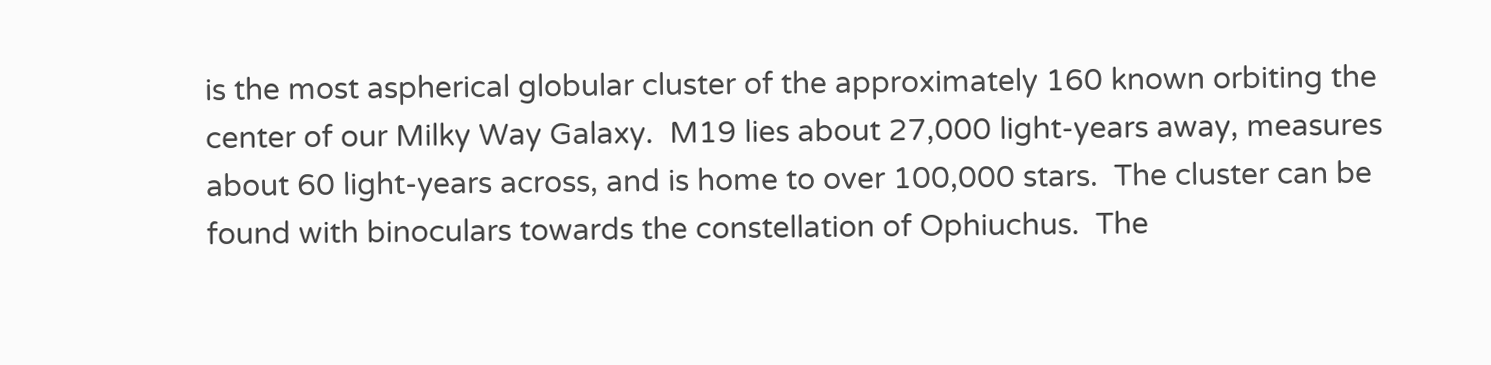is the most aspherical globular cluster of the approximately 160 known orbiting the center of our Milky Way Galaxy.  M19 lies about 27,000 light-years away, measures about 60 light-years across, and is home to over 100,000 stars.  The cluster can be found with binoculars towards the constellation of Ophiuchus.  The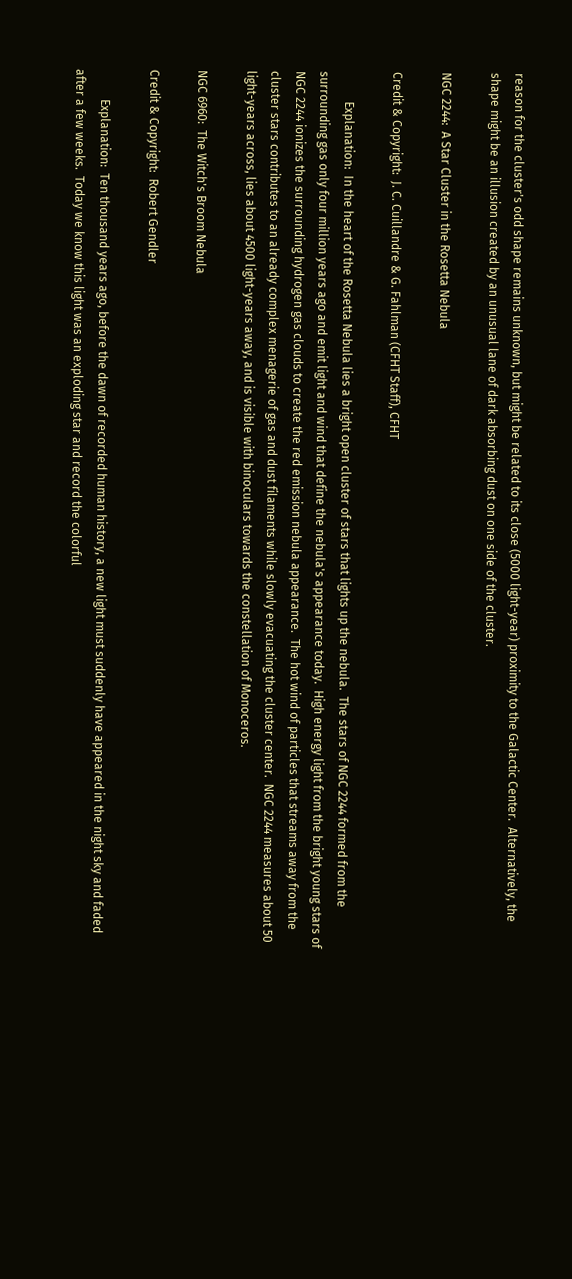reason for the cluster's odd shape remains unknown, but might be related to its close (5000 light-year) proximity to the Galactic Center.  Alternatively, the shape might be an illusion created by an unusual lane of dark absorbing dust on one side of the cluster.

NGC 2244:  A Star Cluster in the Rosetta Nebula

Credit & Copyright:  J. C. Cuillandre & G. Fahlman (CFHT Staff), CFHT

          Explanation:  In the heart of the Rosetta Nebula lies a bright open cluster of stars that lights up the nebula.  The stars of NGC 2244 formed from the surrounding gas only four million years ago and emit light and wind that define the nebula's appearance today.  High energy light from the bright young stars of NGC 2244 ionizes the surrounding hydrogen gas clouds to create the red emission nebula appearance.  The hot wind of particles that streams away from the cluster stars contributes to an already complex menagerie of gas and dust filaments while slowly evacuating the cluster center.  NGC 2244 measures about 50 light-years across, lies about 4500 light-years away, and is visible with binoculars towards the constellation of Monoceros.

NGC 6960:  The Witch's Broom Nebula

Credit & Copyright:  Robert Gendler

          Explanation:  Ten thousand years ago, before the dawn of recorded human history, a new light must suddenly have appeared in the night sky and faded after a few weeks.  Today we know this light was an exploding star and record the colorful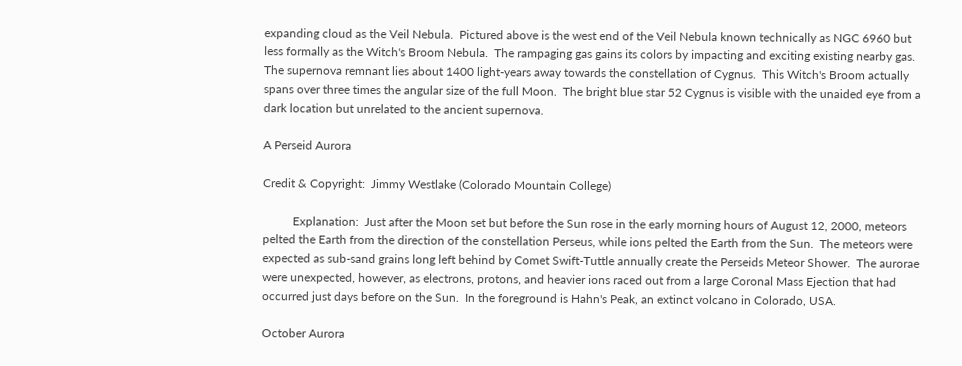expanding cloud as the Veil Nebula.  Pictured above is the west end of the Veil Nebula known technically as NGC 6960 but less formally as the Witch's Broom Nebula.  The rampaging gas gains its colors by impacting and exciting existing nearby gas.  The supernova remnant lies about 1400 light-years away towards the constellation of Cygnus.  This Witch's Broom actually spans over three times the angular size of the full Moon.  The bright blue star 52 Cygnus is visible with the unaided eye from a dark location but unrelated to the ancient supernova.

A Perseid Aurora

Credit & Copyright:  Jimmy Westlake (Colorado Mountain College)

          Explanation:  Just after the Moon set but before the Sun rose in the early morning hours of August 12, 2000, meteors pelted the Earth from the direction of the constellation Perseus, while ions pelted the Earth from the Sun.  The meteors were expected as sub-sand grains long left behind by Comet Swift-Tuttle annually create the Perseids Meteor Shower.  The aurorae were unexpected, however, as electrons, protons, and heavier ions raced out from a large Coronal Mass Ejection that had occurred just days before on the Sun.  In the foreground is Hahn's Peak, an extinct volcano in Colorado, USA.

October Aurora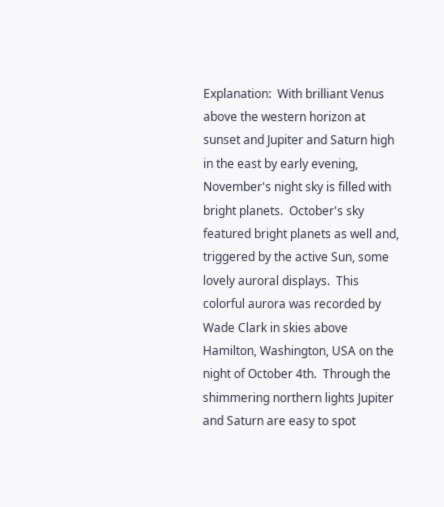Explanation:  With brilliant Venus above the western horizon at sunset and Jupiter and Saturn high in the east by early evening, November's night sky is filled with bright planets.  October's sky featured bright planets as well and, triggered by the active Sun, some lovely auroral displays.  This colorful aurora was recorded by Wade Clark in skies above Hamilton, Washington, USA on the night of October 4th.  Through the shimmering northern lights Jupiter and Saturn are easy to spot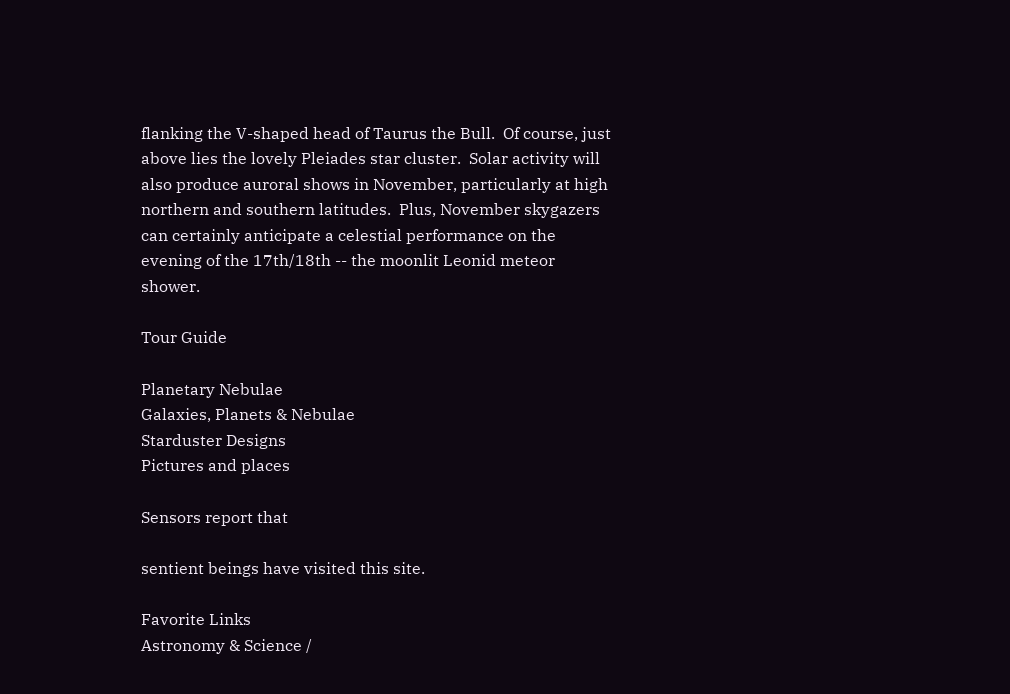flanking the V-shaped head of Taurus the Bull.  Of course, just above lies the lovely Pleiades star cluster.  Solar activity will also produce auroral shows in November, particularly at high northern and southern latitudes.  Plus, November skygazers can certainly anticipate a celestial performance on the evening of the 17th/18th -- the moonlit Leonid meteor shower.

Tour Guide

Planetary Nebulae
Galaxies, Planets & Nebulae
Starduster Designs
Pictures and places

Sensors report that

sentient beings have visited this site.

Favorite Links
Astronomy & Science /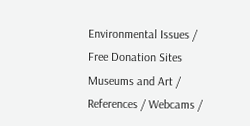Environmental Issues / Free Donation Sites
Museums and Art / References / Webcams /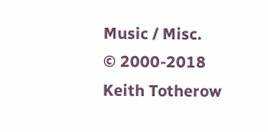Music / Misc.
© 2000-2018 Keith Totherow